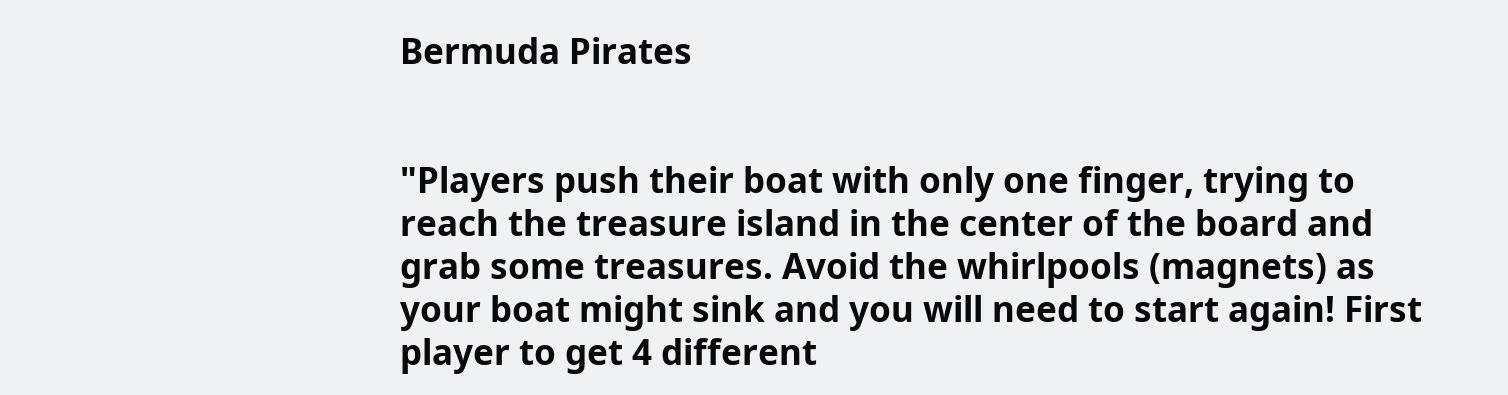Bermuda Pirates


"Players push their boat with only one finger, trying to reach the treasure island in the center of the board and grab some treasures. Avoid the whirlpools (magnets) as your boat might sink and you will need to start again! First player to get 4 different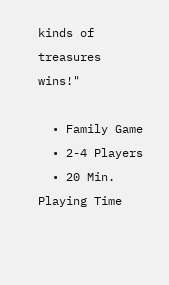kinds of treasures wins!"

  • Family Game
  • 2-4 Players
  • 20 Min. Playing Time